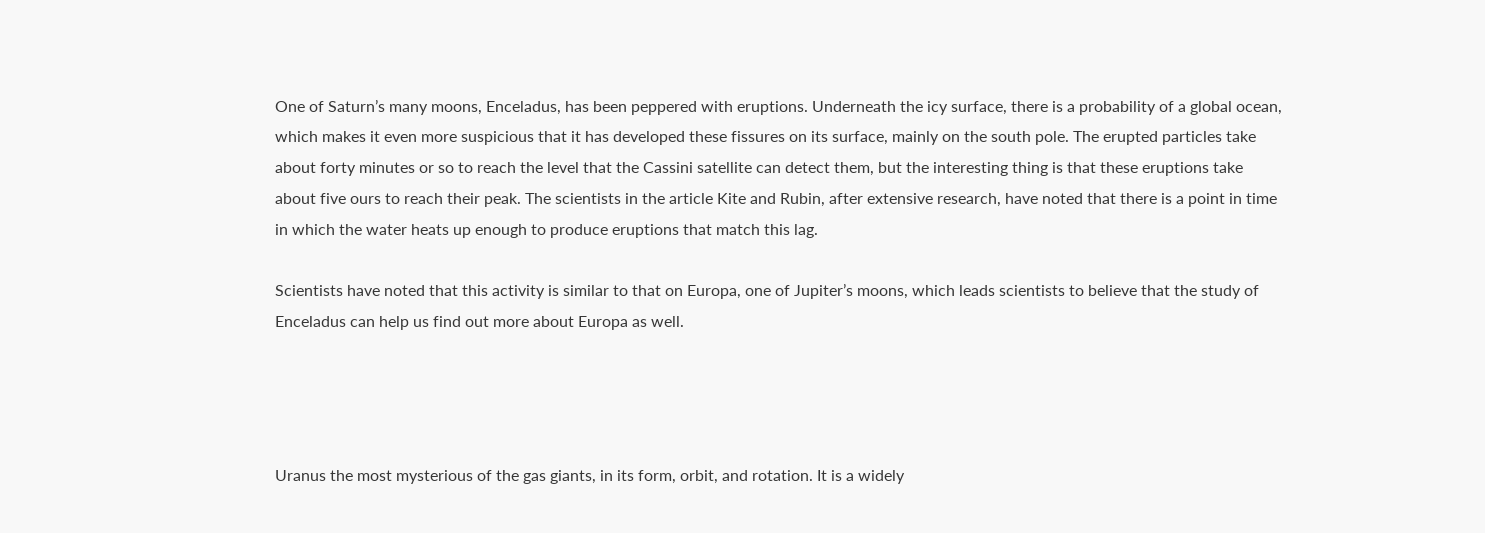One of Saturn’s many moons, Enceladus, has been peppered with eruptions. Underneath the icy surface, there is a probability of a global ocean, which makes it even more suspicious that it has developed these fissures on its surface, mainly on the south pole. The erupted particles take about forty minutes or so to reach the level that the Cassini satellite can detect them, but the interesting thing is that these eruptions take about five ours to reach their peak. The scientists in the article Kite and Rubin, after extensive research, have noted that there is a point in time in which the water heats up enough to produce eruptions that match this lag.

Scientists have noted that this activity is similar to that on Europa, one of Jupiter’s moons, which leads scientists to believe that the study of Enceladus can help us find out more about Europa as well.




Uranus the most mysterious of the gas giants, in its form, orbit, and rotation. It is a widely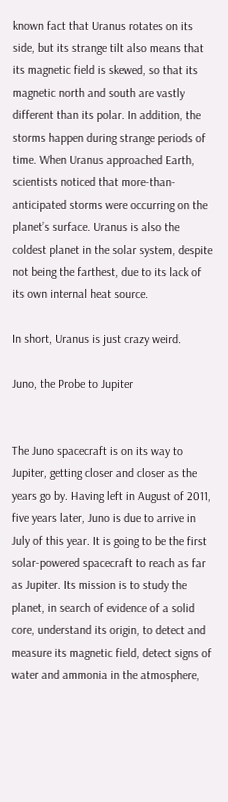known fact that Uranus rotates on its side, but its strange tilt also means that its magnetic field is skewed, so that its magnetic north and south are vastly different than its polar. In addition, the storms happen during strange periods of time. When Uranus approached Earth, scientists noticed that more-than-anticipated storms were occurring on the planet’s surface. Uranus is also the coldest planet in the solar system, despite not being the farthest, due to its lack of its own internal heat source.

In short, Uranus is just crazy weird.

Juno, the Probe to Jupiter


The Juno spacecraft is on its way to Jupiter, getting closer and closer as the years go by. Having left in August of 2011, five years later, Juno is due to arrive in July of this year. It is going to be the first solar-powered spacecraft to reach as far as Jupiter. Its mission is to study the planet, in search of evidence of a solid core, understand its origin, to detect and measure its magnetic field, detect signs of water and ammonia in the atmosphere,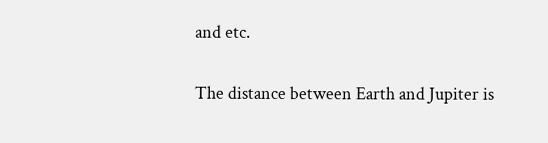and etc.

The distance between Earth and Jupiter is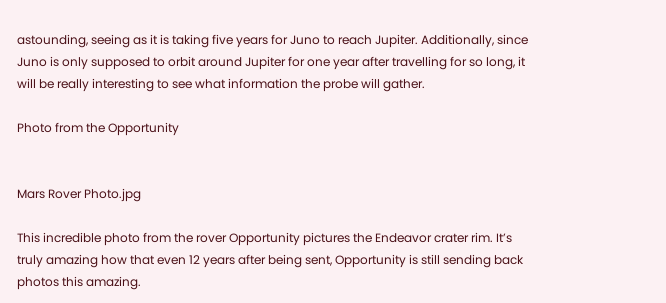astounding, seeing as it is taking five years for Juno to reach Jupiter. Additionally, since Juno is only supposed to orbit around Jupiter for one year after travelling for so long, it will be really interesting to see what information the probe will gather.

Photo from the Opportunity


Mars Rover Photo.jpg

This incredible photo from the rover Opportunity pictures the Endeavor crater rim. It’s truly amazing how that even 12 years after being sent, Opportunity is still sending back photos this amazing.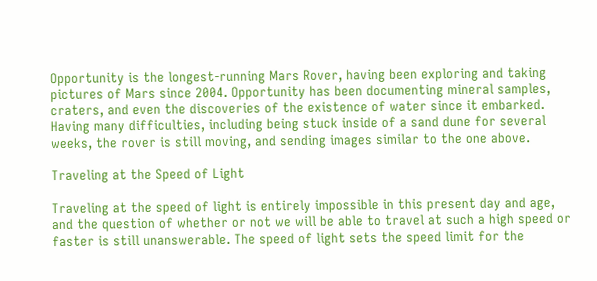Opportunity is the longest-running Mars Rover, having been exploring and taking pictures of Mars since 2004. Opportunity has been documenting mineral samples, craters, and even the discoveries of the existence of water since it embarked. Having many difficulties, including being stuck inside of a sand dune for several weeks, the rover is still moving, and sending images similar to the one above.

Traveling at the Speed of Light

Traveling at the speed of light is entirely impossible in this present day and age, and the question of whether or not we will be able to travel at such a high speed or faster is still unanswerable. The speed of light sets the speed limit for the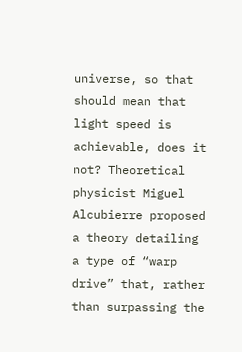universe, so that should mean that light speed is achievable, does it not? Theoretical physicist Miguel Alcubierre proposed a theory detailing a type of “warp drive” that, rather than surpassing the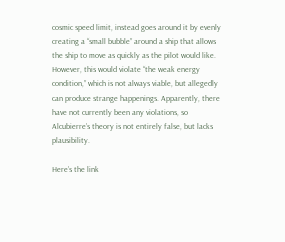cosmic speed limit, instead goes around it by evenly creating a “small bubble” around a ship that allows the ship to move as quickly as the pilot would like. However, this would violate “the weak energy condition,” which is not always viable, but allegedly can produce strange happenings. Apparently, there have not currently been any violations, so Alcubierre’s theory is not entirely false, but lacks plausibility.

Here’s the link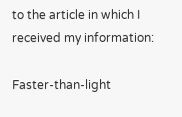to the article in which I received my information:

Faster-than-light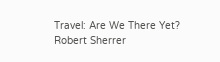Travel: Are We There Yet?
Robert Sherrer